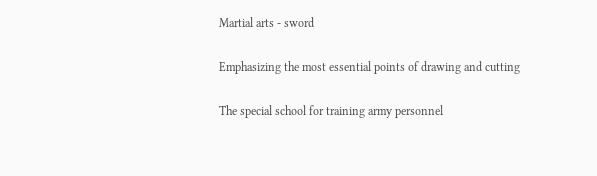Martial arts - sword

Emphasizing the most essential points of drawing and cutting

The special school for training army personnel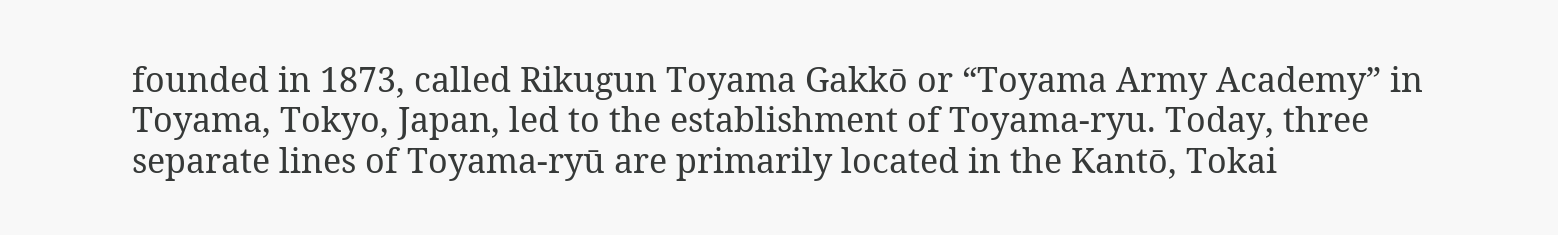founded in 1873, called Rikugun Toyama Gakkō or “Toyama Army Academy” in Toyama, Tokyo, Japan, led to the establishment of Toyama-ryu. Today, three separate lines of Toyama-ryū are primarily located in the Kantō, Tokai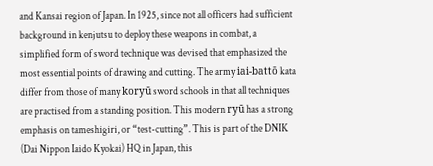and Kansai region of Japan. In 1925, since not all officers had sufficient background in kenjutsu to deploy these weapons in combat, a simplified form of sword technique was devised that emphasized the most essential points of drawing and cutting. The army iai-battō kata differ from those of many koryū sword schools in that all techniques are practised from a standing position. This modern ryū has a strong emphasis on tameshigiri, or “test-cutting”. This is part of the DNIK (Dai Nippon Iaido Kyokai) HQ in Japan, this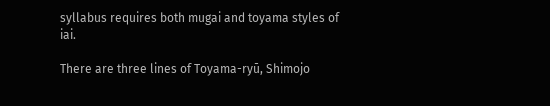syllabus requires both mugai and toyama styles of iai.

There are three lines of Toyama-ryū, Shimojo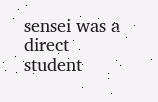sensei was a direct student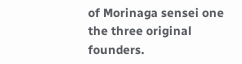of Morinaga sensei one the three original founders.